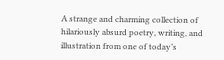A strange and charming collection of hilariously absurd poetry, writing, and illustration from one of today’s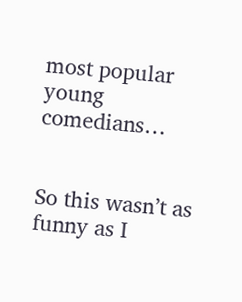most popular young comedians…


So this wasn’t as funny as I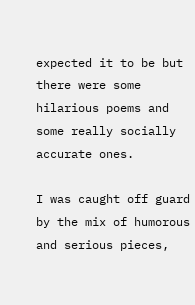expected it to be but there were some hilarious poems and some really socially accurate ones.

I was caught off guard by the mix of humorous and serious pieces,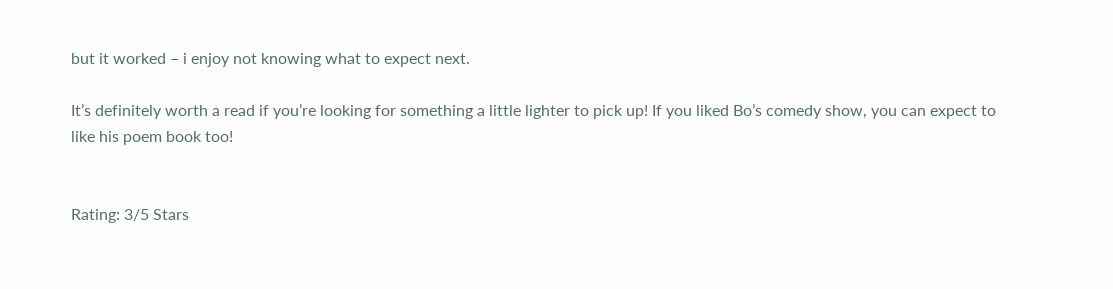but it worked – i enjoy not knowing what to expect next.

It’s definitely worth a read if you’re looking for something a little lighter to pick up! If you liked Bo’s comedy show, you can expect to like his poem book too!


Rating: 3/5 Stars